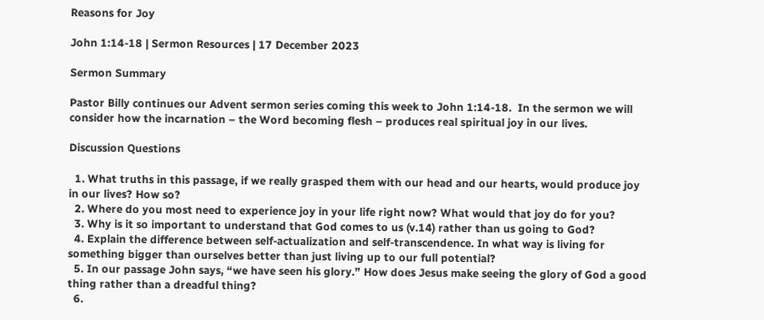Reasons for Joy

John 1:14-18 | Sermon Resources | 17 December 2023

Sermon Summary

Pastor Billy continues our Advent sermon series coming this week to John 1:14-18.  In the sermon we will consider how the incarnation – the Word becoming flesh – produces real spiritual joy in our lives.

Discussion Questions

  1. What truths in this passage, if we really grasped them with our head and our hearts, would produce joy in our lives? How so?
  2. Where do you most need to experience joy in your life right now? What would that joy do for you?
  3. Why is it so important to understand that God comes to us (v.14) rather than us going to God?
  4. Explain the difference between self-actualization and self-transcendence. In what way is living for something bigger than ourselves better than just living up to our full potential?
  5. In our passage John says, “we have seen his glory.” How does Jesus make seeing the glory of God a good thing rather than a dreadful thing?
  6.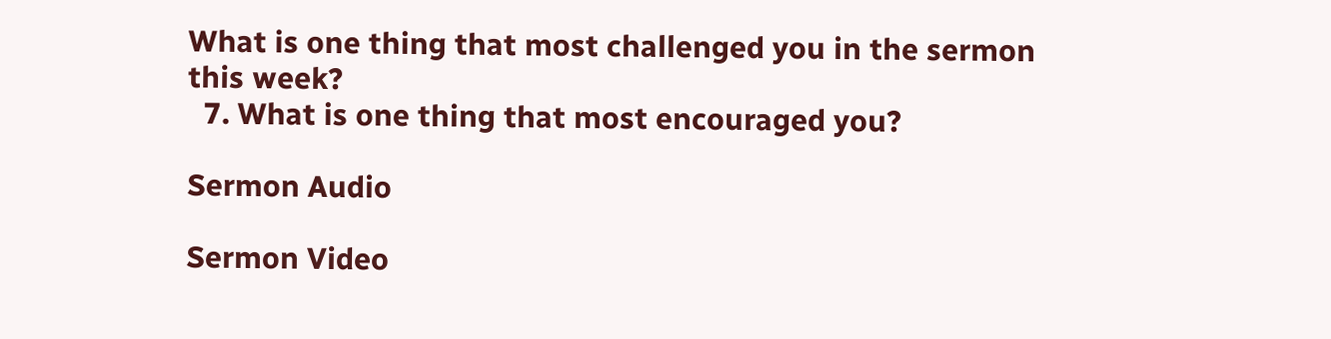What is one thing that most challenged you in the sermon this week?
  7. What is one thing that most encouraged you?

Sermon Audio

Sermon Video